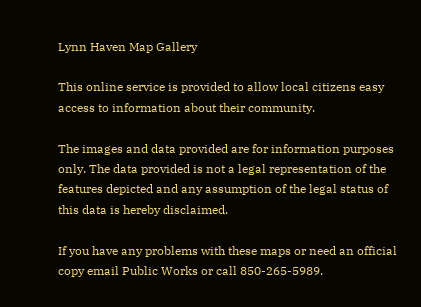Lynn Haven Map Gallery

This online service is provided to allow local citizens easy access to information about their community.

The images and data provided are for information purposes only. The data provided is not a legal representation of the features depicted and any assumption of the legal status of this data is hereby disclaimed.

If you have any problems with these maps or need an official copy email Public Works or call 850-265-5989.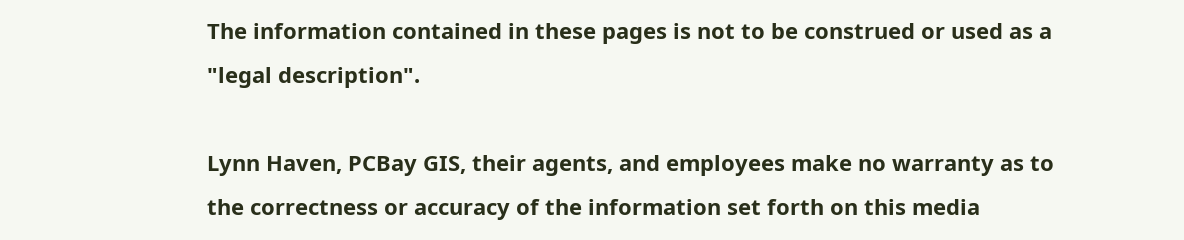The information contained in these pages is not to be construed or used as a "legal description".

Lynn Haven, PCBay GIS, their agents, and employees make no warranty as to the correctness or accuracy of the information set forth on this media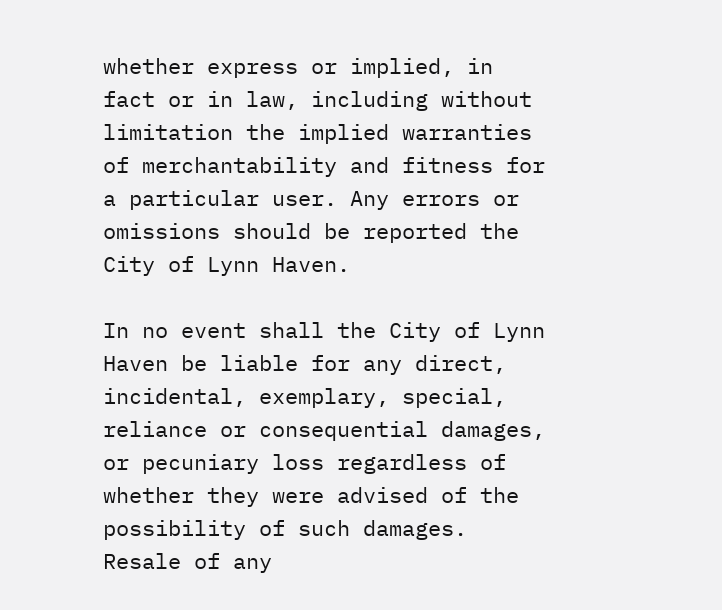whether express or implied, in fact or in law, including without limitation the implied warranties of merchantability and fitness for a particular user. Any errors or omissions should be reported the City of Lynn Haven.

In no event shall the City of Lynn Haven be liable for any direct, incidental, exemplary, special, reliance or consequential damages, or pecuniary loss regardless of whether they were advised of the possibility of such damages. Resale of any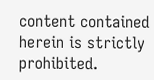content contained herein is strictly prohibited.